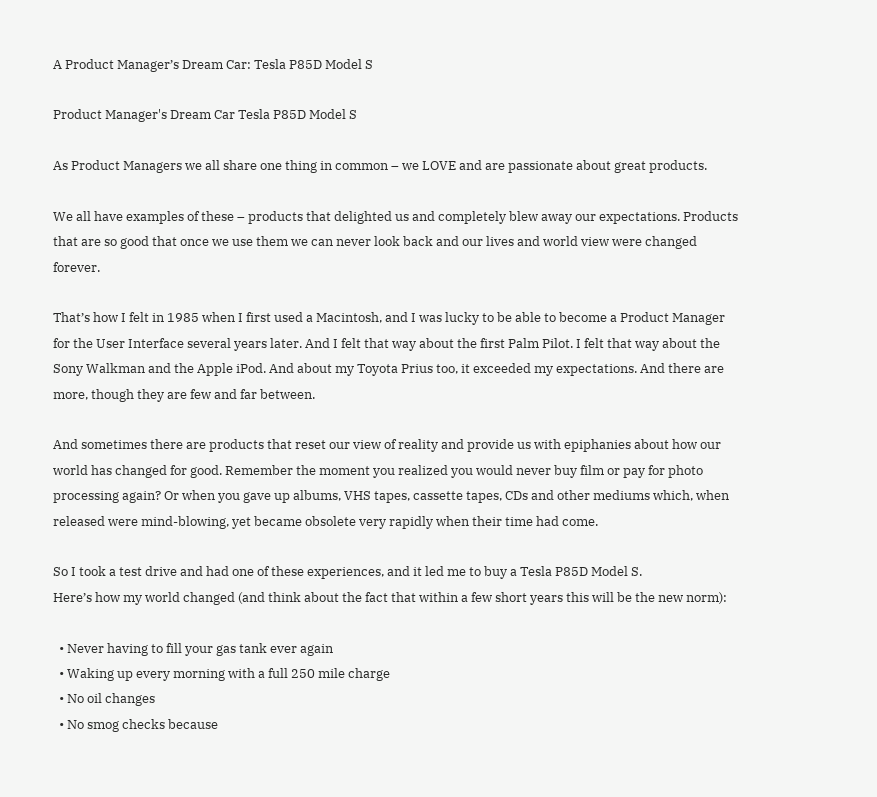A Product Manager’s Dream Car: Tesla P85D Model S

Product Manager's Dream Car Tesla P85D Model S

As Product Managers we all share one thing in common – we LOVE and are passionate about great products.

We all have examples of these – products that delighted us and completely blew away our expectations. Products that are so good that once we use them we can never look back and our lives and world view were changed forever.

That’s how I felt in 1985 when I first used a Macintosh, and I was lucky to be able to become a Product Manager for the User Interface several years later. And I felt that way about the first Palm Pilot. I felt that way about the Sony Walkman and the Apple iPod. And about my Toyota Prius too, it exceeded my expectations. And there are more, though they are few and far between.

And sometimes there are products that reset our view of reality and provide us with epiphanies about how our world has changed for good. Remember the moment you realized you would never buy film or pay for photo processing again? Or when you gave up albums, VHS tapes, cassette tapes, CDs and other mediums which, when released were mind-blowing, yet became obsolete very rapidly when their time had come.

So I took a test drive and had one of these experiences, and it led me to buy a Tesla P85D Model S.
Here’s how my world changed (and think about the fact that within a few short years this will be the new norm):

  • Never having to fill your gas tank ever again
  • Waking up every morning with a full 250 mile charge
  • No oil changes
  • No smog checks because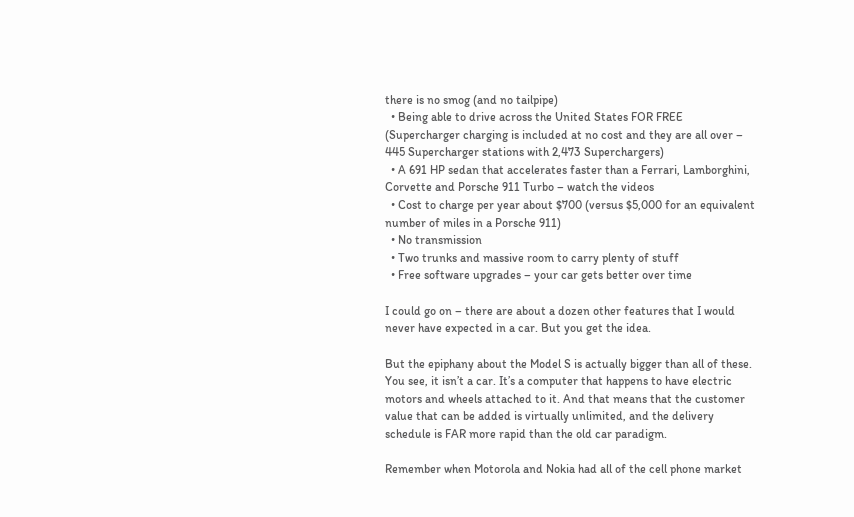there is no smog (and no tailpipe)
  • Being able to drive across the United States FOR FREE (Supercharger charging is included at no cost and they are all over – 445 Supercharger stations with 2,473 Superchargers)
  • A 691 HP sedan that accelerates faster than a Ferrari, Lamborghini, Corvette and Porsche 911 Turbo – watch the videos
  • Cost to charge per year about $700 (versus $5,000 for an equivalent number of miles in a Porsche 911)
  • No transmission
  • Two trunks and massive room to carry plenty of stuff
  • Free software upgrades – your car gets better over time

I could go on – there are about a dozen other features that I would never have expected in a car. But you get the idea.

But the epiphany about the Model S is actually bigger than all of these. You see, it isn’t a car. It’s a computer that happens to have electric motors and wheels attached to it. And that means that the customer value that can be added is virtually unlimited, and the delivery schedule is FAR more rapid than the old car paradigm.

Remember when Motorola and Nokia had all of the cell phone market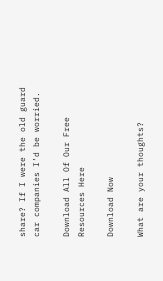share? If I were the old guard car companies I’d be worried.

Download All Of Our Free Resources Here

Download Now

What are your thoughts?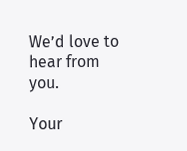We’d love to hear from you.

Your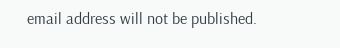email address will not be published.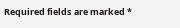Required fields are marked *